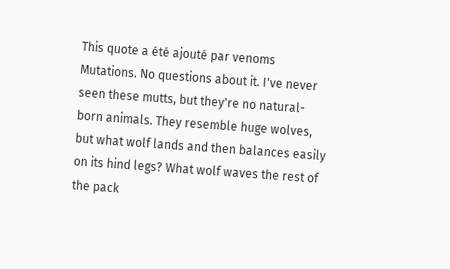This quote a été ajouté par venoms
Mutations. No questions about it. I've never seen these mutts, but they're no natural-born animals. They resemble huge wolves, but what wolf lands and then balances easily on its hind legs? What wolf waves the rest of the pack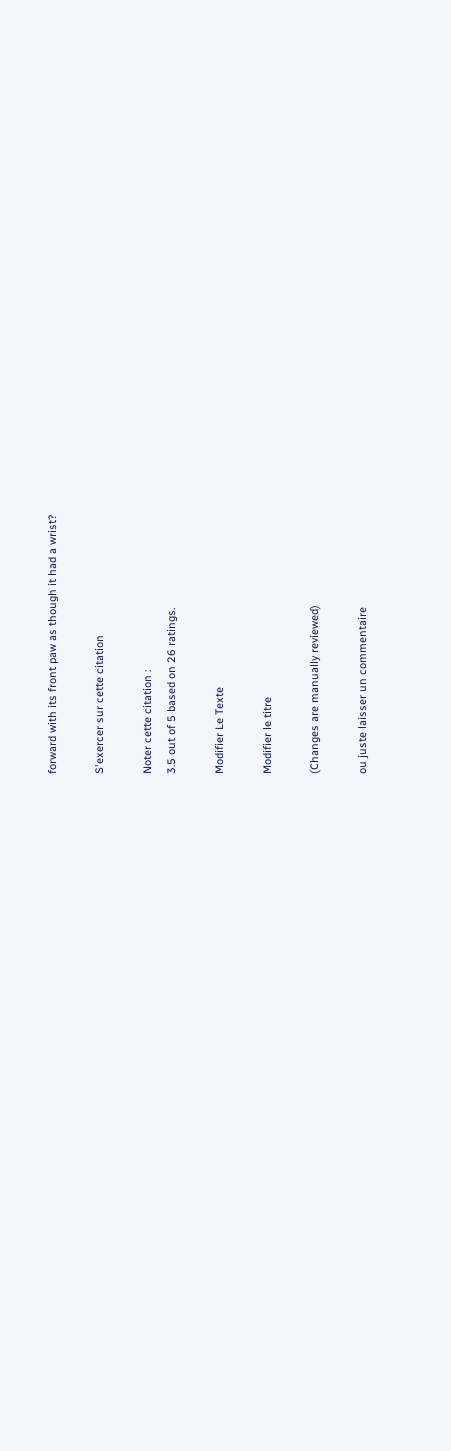forward with its front paw as though it had a wrist?

S'exercer sur cette citation

Noter cette citation :
3.5 out of 5 based on 26 ratings.

Modifier Le Texte

Modifier le titre

(Changes are manually reviewed)

ou juste laisser un commentaire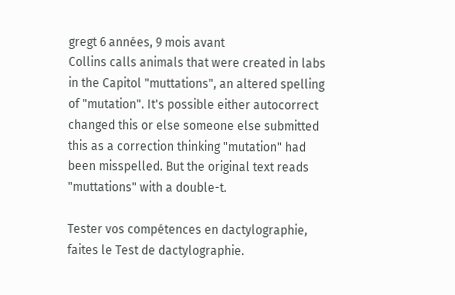gregt 6 années, 9 mois avant
Collins calls animals that were created in labs in the Capitol "muttations", an altered spelling of "mutation". It's possible either autocorrect changed this or else someone else submitted this as a correction thinking "mutation" had been misspelled. But the original text reads "muttations" with a double-t.

Tester vos compétences en dactylographie, faites le Test de dactylographie.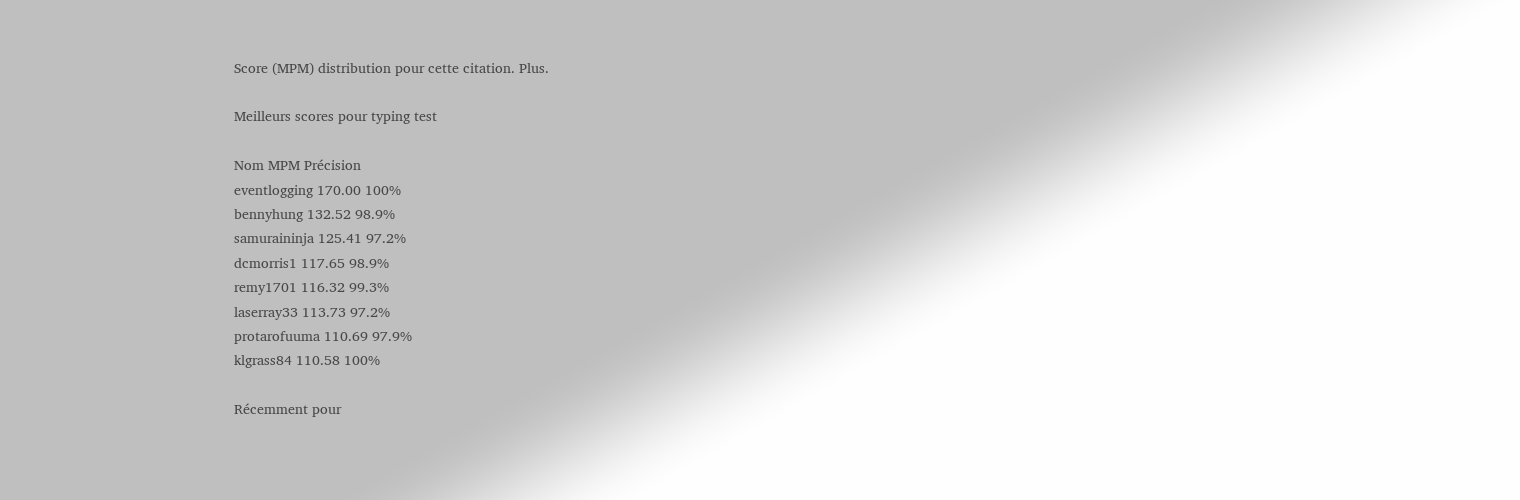Score (MPM) distribution pour cette citation. Plus.

Meilleurs scores pour typing test

Nom MPM Précision
eventlogging 170.00 100%
bennyhung 132.52 98.9%
samuraininja 125.41 97.2%
dcmorris1 117.65 98.9%
remy1701 116.32 99.3%
laserray33 113.73 97.2%
protarofuuma 110.69 97.9%
klgrass84 110.58 100%

Récemment pour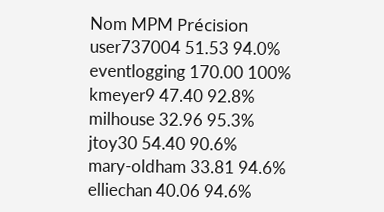Nom MPM Précision
user737004 51.53 94.0%
eventlogging 170.00 100%
kmeyer9 47.40 92.8%
milhouse 32.96 95.3%
jtoy30 54.40 90.6%
mary-oldham 33.81 94.6%
elliechan 40.06 94.6%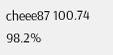cheee87 100.74 98.2%